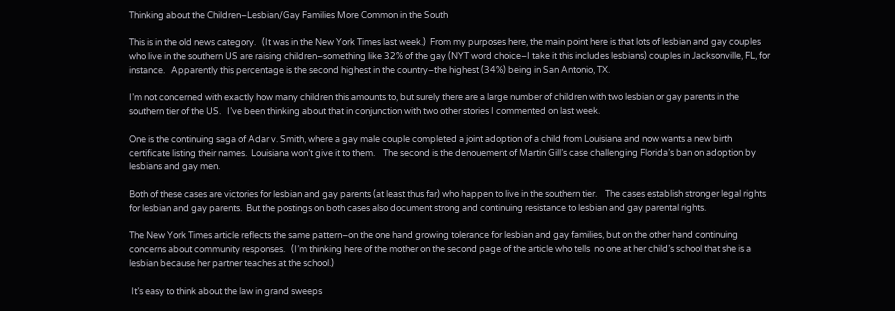Thinking about the Children–Lesbian/Gay Families More Common in the South

This is in the old news category.   (It was in the New York Times last week.)  From my purposes here, the main point here is that lots of lesbian and gay couples who live in the southern US are raising children–something like 32% of the gay (NYT word choice–I take it this includes lesbians) couples in Jacksonville, FL, for instance.   Apparently this percentage is the second highest in the country–the highest (34%) being in San Antonio, TX.

I’m not concerned with exactly how many children this amounts to, but surely there are a large number of children with two lesbian or gay parents in the southern tier of the US.   I’ve been thinking about that in conjunction with two other stories I commented on last week.

One is the continuing saga of Adar v. Smith, where a gay male couple completed a joint adoption of a child from Louisiana and now wants a new birth certificate listing their names.  Louisiana won’t give it to them.    The second is the denouement of Martin Gill’s case challenging Florida’s ban on adoption by lesbians and gay men.

Both of these cases are victories for lesbian and gay parents (at least thus far) who happen to live in the southern tier.    The cases establish stronger legal rights for lesbian and gay parents.  But the postings on both cases also document strong and continuing resistance to lesbian and gay parental rights.

The New York Times article reflects the same pattern–on the one hand growing tolerance for lesbian and gay families, but on the other hand continuing concerns about community responses.   (I’m thinking here of the mother on the second page of the article who tells  no one at her child’s school that she is a lesbian because her partner teaches at the school.)

 It’s easy to think about the law in grand sweeps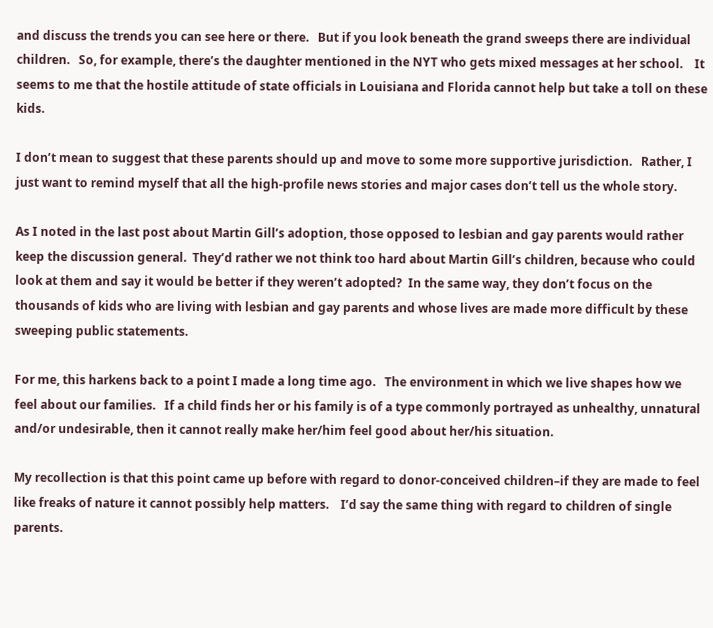and discuss the trends you can see here or there.   But if you look beneath the grand sweeps there are individual children.   So, for example, there’s the daughter mentioned in the NYT who gets mixed messages at her school.    It seems to me that the hostile attitude of state officials in Louisiana and Florida cannot help but take a toll on these kids.

I don’t mean to suggest that these parents should up and move to some more supportive jurisdiction.   Rather, I just want to remind myself that all the high-profile news stories and major cases don’t tell us the whole story.

As I noted in the last post about Martin Gill’s adoption, those opposed to lesbian and gay parents would rather keep the discussion general.  They’d rather we not think too hard about Martin Gill’s children, because who could look at them and say it would be better if they weren’t adopted?  In the same way, they don’t focus on the thousands of kids who are living with lesbian and gay parents and whose lives are made more difficult by these sweeping public statements.

For me, this harkens back to a point I made a long time ago.   The environment in which we live shapes how we feel about our families.   If a child finds her or his family is of a type commonly portrayed as unhealthy, unnatural and/or undesirable, then it cannot really make her/him feel good about her/his situation.

My recollection is that this point came up before with regard to donor-conceived children–if they are made to feel like freaks of nature it cannot possibly help matters.    I’d say the same thing with regard to children of single parents.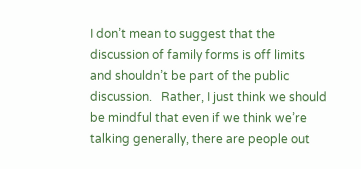I don’t mean to suggest that the discussion of family forms is off limits and shouldn’t be part of the public discussion.   Rather, I just think we should be mindful that even if we think we’re talking generally, there are people out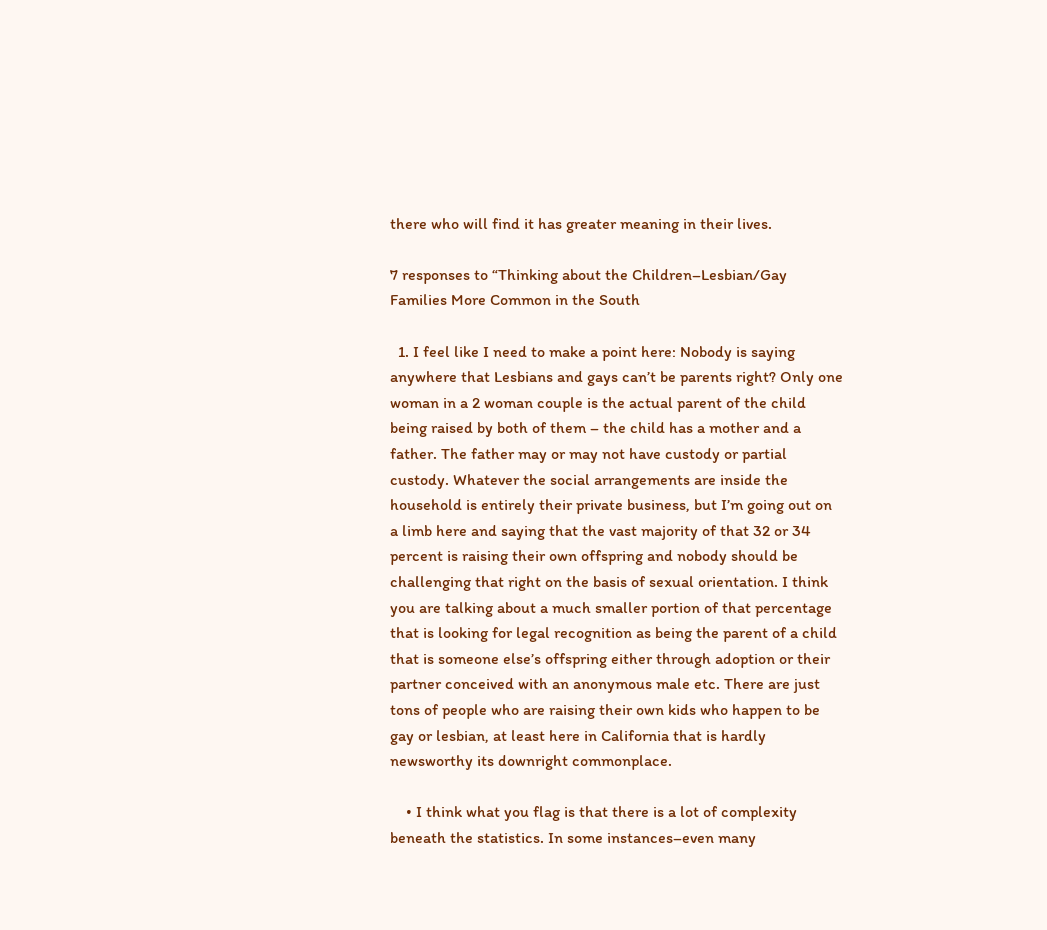there who will find it has greater meaning in their lives.

7 responses to “Thinking about the Children–Lesbian/Gay Families More Common in the South

  1. I feel like I need to make a point here: Nobody is saying anywhere that Lesbians and gays can’t be parents right? Only one woman in a 2 woman couple is the actual parent of the child being raised by both of them – the child has a mother and a father. The father may or may not have custody or partial custody. Whatever the social arrangements are inside the household is entirely their private business, but I’m going out on a limb here and saying that the vast majority of that 32 or 34 percent is raising their own offspring and nobody should be challenging that right on the basis of sexual orientation. I think you are talking about a much smaller portion of that percentage that is looking for legal recognition as being the parent of a child that is someone else’s offspring either through adoption or their partner conceived with an anonymous male etc. There are just tons of people who are raising their own kids who happen to be gay or lesbian, at least here in California that is hardly newsworthy its downright commonplace.

    • I think what you flag is that there is a lot of complexity beneath the statistics. In some instances–even many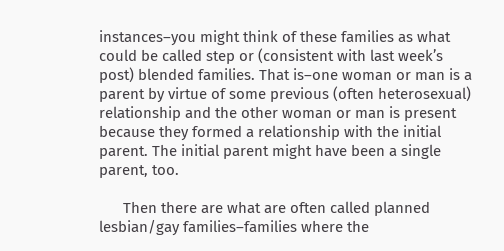instances–you might think of these families as what could be called step or (consistent with last week’s post) blended families. That is–one woman or man is a parent by virtue of some previous (often heterosexual) relationship and the other woman or man is present because they formed a relationship with the initial parent. The initial parent might have been a single parent, too.

      Then there are what are often called planned lesbian/gay families–families where the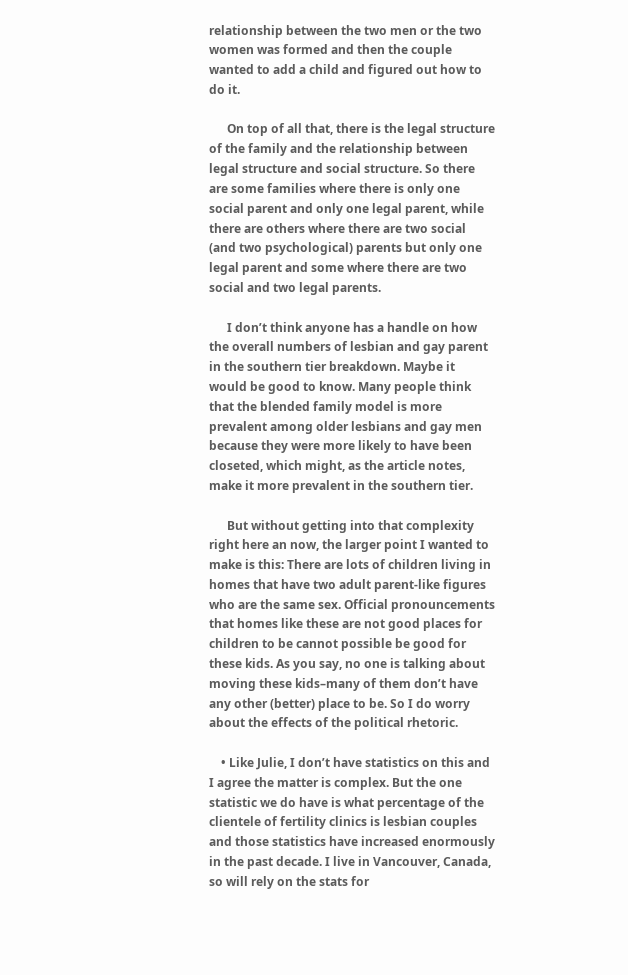relationship between the two men or the two women was formed and then the couple wanted to add a child and figured out how to do it.

      On top of all that, there is the legal structure of the family and the relationship between legal structure and social structure. So there are some families where there is only one social parent and only one legal parent, while there are others where there are two social (and two psychological) parents but only one legal parent and some where there are two social and two legal parents.

      I don’t think anyone has a handle on how the overall numbers of lesbian and gay parent in the southern tier breakdown. Maybe it would be good to know. Many people think that the blended family model is more prevalent among older lesbians and gay men because they were more likely to have been closeted, which might, as the article notes, make it more prevalent in the southern tier.

      But without getting into that complexity right here an now, the larger point I wanted to make is this: There are lots of children living in homes that have two adult parent-like figures who are the same sex. Official pronouncements that homes like these are not good places for children to be cannot possible be good for these kids. As you say, no one is talking about moving these kids–many of them don’t have any other (better) place to be. So I do worry about the effects of the political rhetoric.

    • Like Julie, I don’t have statistics on this and I agree the matter is complex. But the one statistic we do have is what percentage of the clientele of fertility clinics is lesbian couples and those statistics have increased enormously in the past decade. I live in Vancouver, Canada, so will rely on the stats for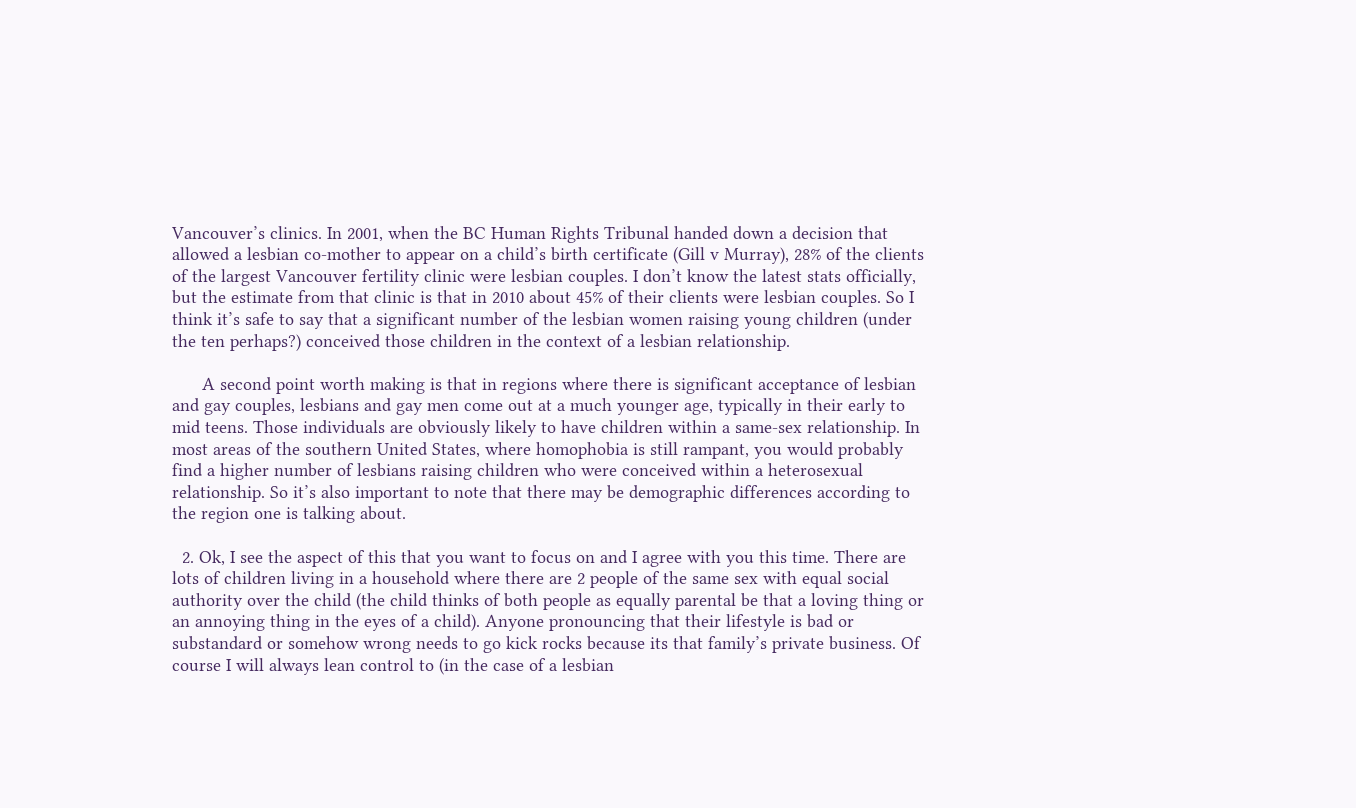Vancouver’s clinics. In 2001, when the BC Human Rights Tribunal handed down a decision that allowed a lesbian co-mother to appear on a child’s birth certificate (Gill v Murray), 28% of the clients of the largest Vancouver fertility clinic were lesbian couples. I don’t know the latest stats officially, but the estimate from that clinic is that in 2010 about 45% of their clients were lesbian couples. So I think it’s safe to say that a significant number of the lesbian women raising young children (under the ten perhaps?) conceived those children in the context of a lesbian relationship.

      A second point worth making is that in regions where there is significant acceptance of lesbian and gay couples, lesbians and gay men come out at a much younger age, typically in their early to mid teens. Those individuals are obviously likely to have children within a same-sex relationship. In most areas of the southern United States, where homophobia is still rampant, you would probably find a higher number of lesbians raising children who were conceived within a heterosexual relationship. So it’s also important to note that there may be demographic differences according to the region one is talking about.

  2. Ok, I see the aspect of this that you want to focus on and I agree with you this time. There are lots of children living in a household where there are 2 people of the same sex with equal social authority over the child (the child thinks of both people as equally parental be that a loving thing or an annoying thing in the eyes of a child). Anyone pronouncing that their lifestyle is bad or substandard or somehow wrong needs to go kick rocks because its that family’s private business. Of course I will always lean control to (in the case of a lesbian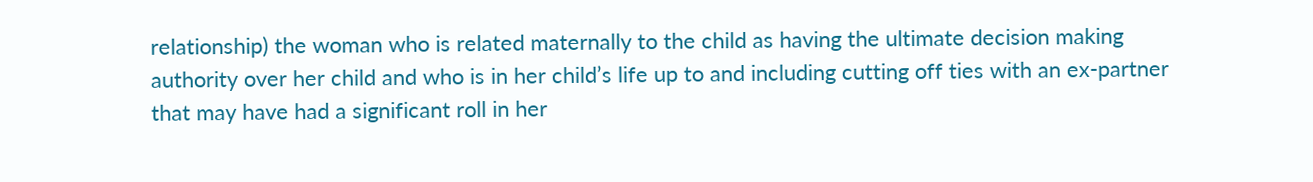relationship) the woman who is related maternally to the child as having the ultimate decision making authority over her child and who is in her child’s life up to and including cutting off ties with an ex-partner that may have had a significant roll in her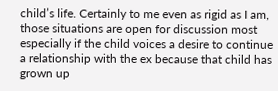child’s life. Certainly to me even as rigid as I am, those situations are open for discussion most especially if the child voices a desire to continue a relationship with the ex because that child has grown up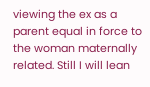viewing the ex as a parent equal in force to the woman maternally related. Still I will lean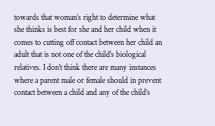towards that woman’s right to determine what she thinks is best for she and her child when it comes to cutting off contact between her child an adult that is not one of the child’s biological relatives. I don’t think there are many instances where a parent male or female should in prevent contact between a child and any of the child’s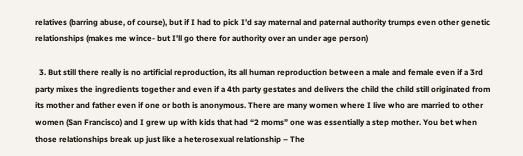relatives (barring abuse, of course), but if I had to pick I’d say maternal and paternal authority trumps even other genetic relationships (makes me wince- but I’ll go there for authority over an under age person)

  3. But still there really is no artificial reproduction, its all human reproduction between a male and female even if a 3rd party mixes the ingredients together and even if a 4th party gestates and delivers the child the child still originated from its mother and father even if one or both is anonymous. There are many women where I live who are married to other women (San Francisco) and I grew up with kids that had “2 moms” one was essentially a step mother. You bet when those relationships break up just like a heterosexual relationship – The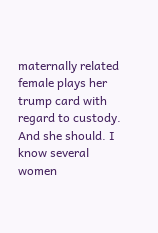maternally related female plays her trump card with regard to custody. And she should. I know several women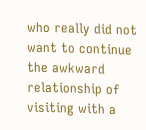who really did not want to continue the awkward relationship of visiting with a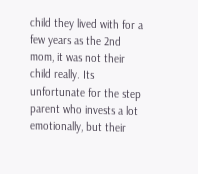child they lived with for a few years as the 2nd mom, it was not their child really. Its unfortunate for the step parent who invests a lot emotionally, but their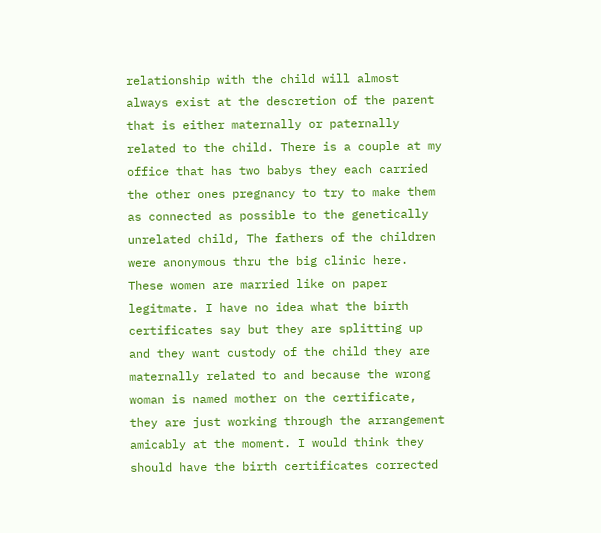relationship with the child will almost always exist at the descretion of the parent that is either maternally or paternally related to the child. There is a couple at my office that has two babys they each carried the other ones pregnancy to try to make them as connected as possible to the genetically unrelated child, The fathers of the children were anonymous thru the big clinic here. These women are married like on paper legitmate. I have no idea what the birth certificates say but they are splitting up and they want custody of the child they are maternally related to and because the wrong woman is named mother on the certificate, they are just working through the arrangement amicably at the moment. I would think they should have the birth certificates corrected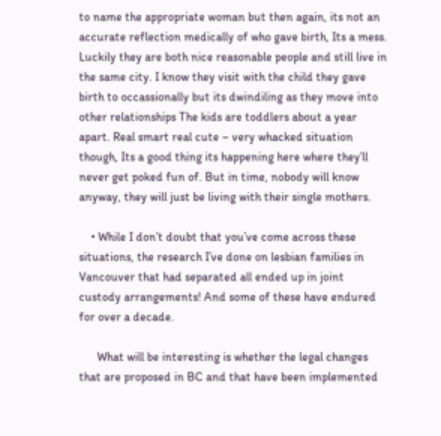to name the appropriate woman but then again, its not an accurate reflection medically of who gave birth, Its a mess. Luckily they are both nice reasonable people and still live in the same city. I know they visit with the child they gave birth to occassionally but its dwindiling as they move into other relationships The kids are toddlers about a year apart. Real smart real cute – very whacked situation though, Its a good thing its happening here where they’ll never get poked fun of. But in time, nobody will know anyway, they will just be living with their single mothers.

    • While I don’t doubt that you’ve come across these situations, the research I’ve done on lesbian families in Vancouver that had separated all ended up in joint custody arrangements! And some of these have endured for over a decade.

      What will be interesting is whether the legal changes that are proposed in BC and that have been implemented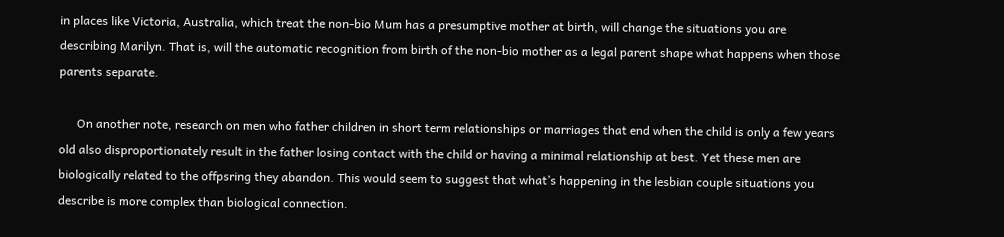in places like Victoria, Australia, which treat the non-bio Mum has a presumptive mother at birth, will change the situations you are describing Marilyn. That is, will the automatic recognition from birth of the non-bio mother as a legal parent shape what happens when those parents separate.

      On another note, research on men who father children in short term relationships or marriages that end when the child is only a few years old also disproportionately result in the father losing contact with the child or having a minimal relationship at best. Yet these men are biologically related to the offpsring they abandon. This would seem to suggest that what’s happening in the lesbian couple situations you describe is more complex than biological connection.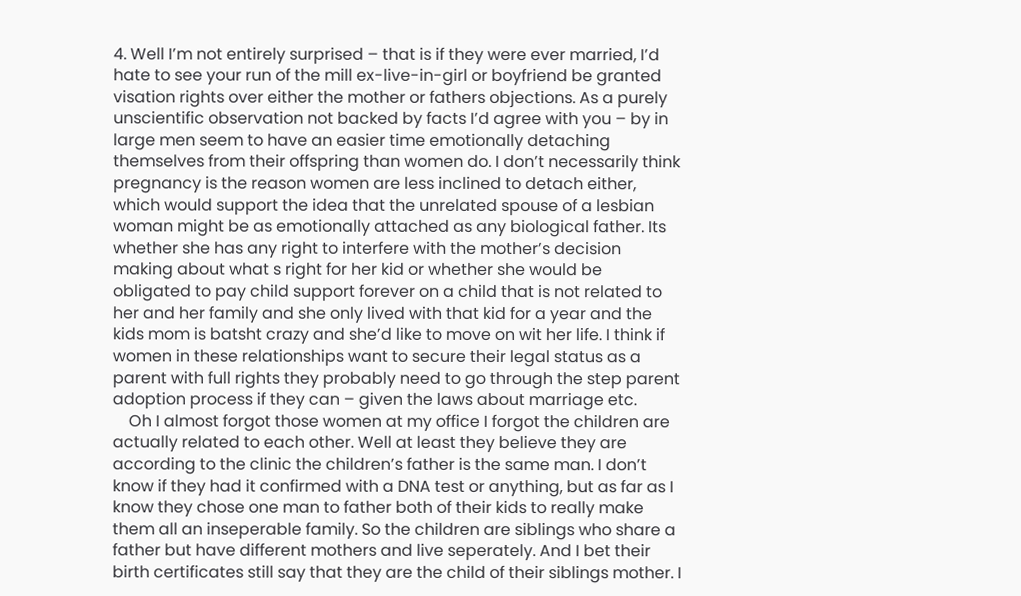4. Well I’m not entirely surprised – that is if they were ever married, I’d hate to see your run of the mill ex-live-in-girl or boyfriend be granted visation rights over either the mother or fathers objections. As a purely unscientific observation not backed by facts I’d agree with you – by in large men seem to have an easier time emotionally detaching themselves from their offspring than women do. I don’t necessarily think pregnancy is the reason women are less inclined to detach either, which would support the idea that the unrelated spouse of a lesbian woman might be as emotionally attached as any biological father. Its whether she has any right to interfere with the mother’s decision making about what s right for her kid or whether she would be obligated to pay child support forever on a child that is not related to her and her family and she only lived with that kid for a year and the kids mom is batsht crazy and she’d like to move on wit her life. I think if women in these relationships want to secure their legal status as a parent with full rights they probably need to go through the step parent adoption process if they can – given the laws about marriage etc.
    Oh I almost forgot those women at my office I forgot the children are actually related to each other. Well at least they believe they are according to the clinic the children’s father is the same man. I don’t know if they had it confirmed with a DNA test or anything, but as far as I know they chose one man to father both of their kids to really make them all an inseperable family. So the children are siblings who share a father but have different mothers and live seperately. And I bet their birth certificates still say that they are the child of their siblings mother. I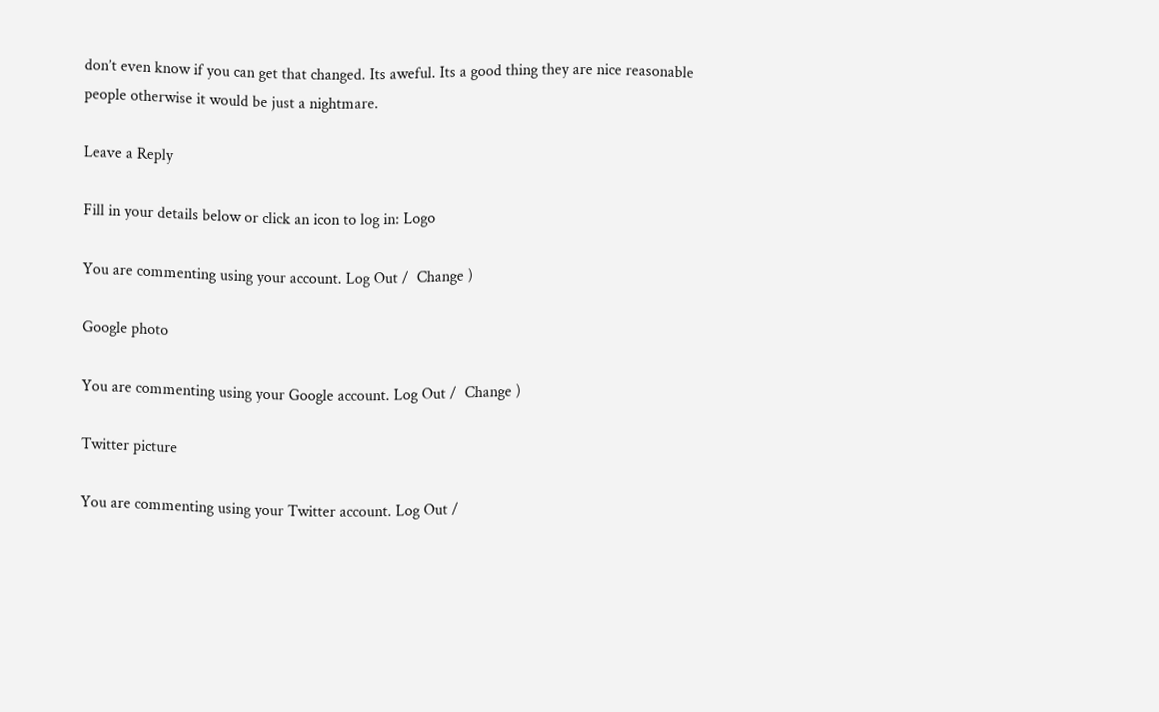don’t even know if you can get that changed. Its aweful. Its a good thing they are nice reasonable people otherwise it would be just a nightmare.

Leave a Reply

Fill in your details below or click an icon to log in: Logo

You are commenting using your account. Log Out /  Change )

Google photo

You are commenting using your Google account. Log Out /  Change )

Twitter picture

You are commenting using your Twitter account. Log Out /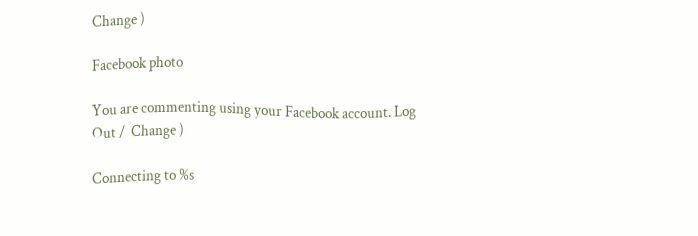Change )

Facebook photo

You are commenting using your Facebook account. Log Out /  Change )

Connecting to %s